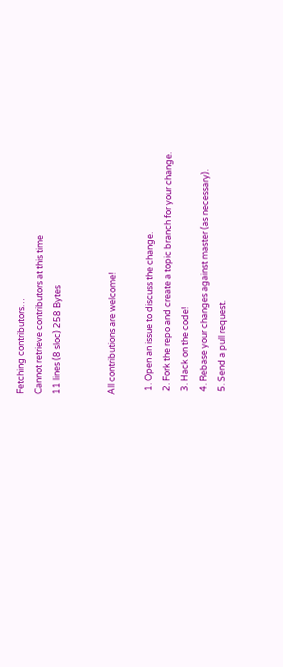Fetching contributors…
Cannot retrieve contributors at this time
11 lines (8 sloc) 258 Bytes


All contributions are welcome!

  1. Open an issue to discuss the change.
  2. Fork the repo and create a topic branch for your change.
  3. Hack on the code!
  4. Rebase your changes against master (as necessary).
  5. Send a pull request.